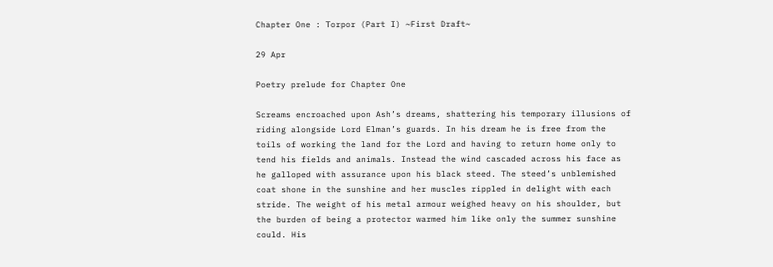Chapter One : Torpor (Part I) ~First Draft~

29 Apr

Poetry prelude for Chapter One

Screams encroached upon Ash’s dreams, shattering his temporary illusions of riding alongside Lord Elman’s guards. In his dream he is free from the toils of working the land for the Lord and having to return home only to tend his fields and animals. Instead the wind cascaded across his face as he galloped with assurance upon his black steed. The steed’s unblemished coat shone in the sunshine and her muscles rippled in delight with each stride. The weight of his metal armour weighed heavy on his shoulder, but the burden of being a protector warmed him like only the summer sunshine could. His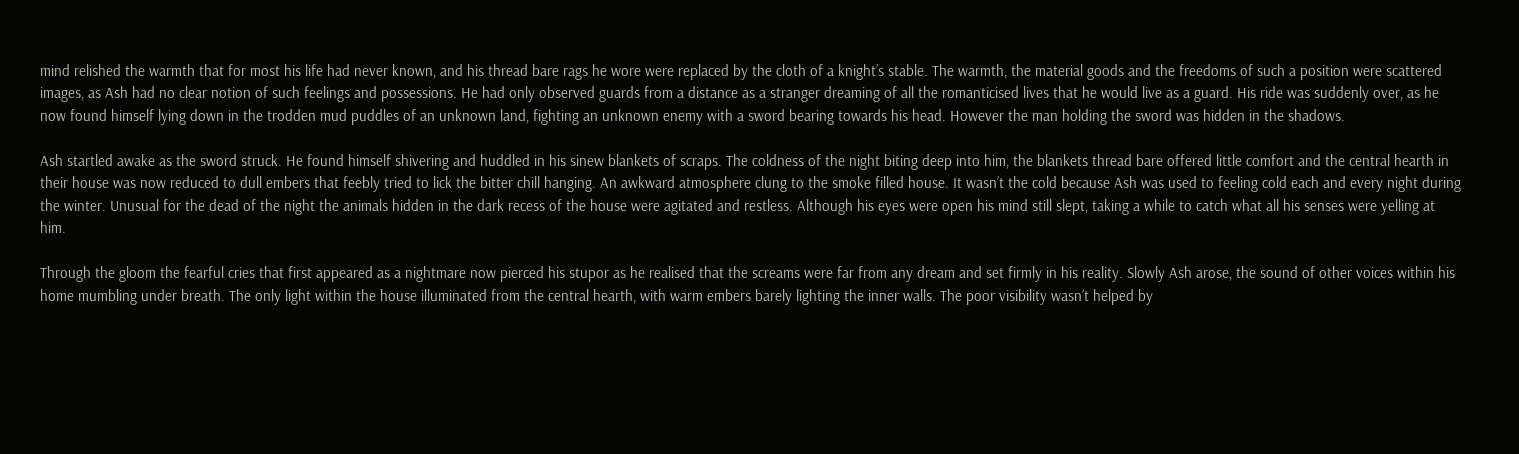mind relished the warmth that for most his life had never known, and his thread bare rags he wore were replaced by the cloth of a knight’s stable. The warmth, the material goods and the freedoms of such a position were scattered images, as Ash had no clear notion of such feelings and possessions. He had only observed guards from a distance as a stranger dreaming of all the romanticised lives that he would live as a guard. His ride was suddenly over, as he now found himself lying down in the trodden mud puddles of an unknown land, fighting an unknown enemy with a sword bearing towards his head. However the man holding the sword was hidden in the shadows.

Ash startled awake as the sword struck. He found himself shivering and huddled in his sinew blankets of scraps. The coldness of the night biting deep into him, the blankets thread bare offered little comfort and the central hearth in their house was now reduced to dull embers that feebly tried to lick the bitter chill hanging. An awkward atmosphere clung to the smoke filled house. It wasn’t the cold because Ash was used to feeling cold each and every night during the winter. Unusual for the dead of the night the animals hidden in the dark recess of the house were agitated and restless. Although his eyes were open his mind still slept, taking a while to catch what all his senses were yelling at him.

Through the gloom the fearful cries that first appeared as a nightmare now pierced his stupor as he realised that the screams were far from any dream and set firmly in his reality. Slowly Ash arose, the sound of other voices within his home mumbling under breath. The only light within the house illuminated from the central hearth, with warm embers barely lighting the inner walls. The poor visibility wasn’t helped by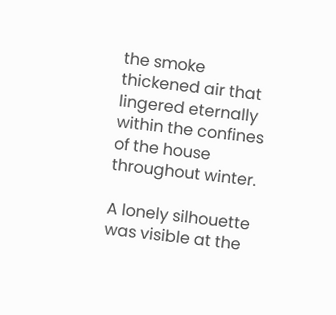the smoke thickened air that lingered eternally within the confines of the house throughout winter.

A lonely silhouette was visible at the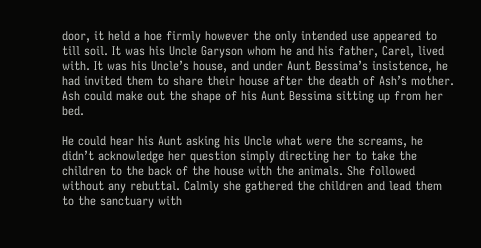door, it held a hoe firmly however the only intended use appeared to till soil. It was his Uncle Garyson whom he and his father, Carel, lived with. It was his Uncle’s house, and under Aunt Bessima’s insistence, he had invited them to share their house after the death of Ash’s mother. Ash could make out the shape of his Aunt Bessima sitting up from her bed.

He could hear his Aunt asking his Uncle what were the screams, he didn’t acknowledge her question simply directing her to take the children to the back of the house with the animals. She followed without any rebuttal. Calmly she gathered the children and lead them to the sanctuary with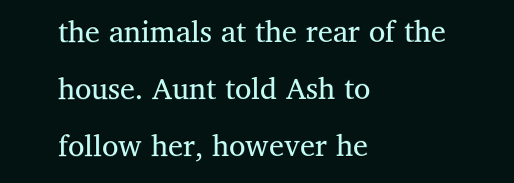the animals at the rear of the house. Aunt told Ash to follow her, however he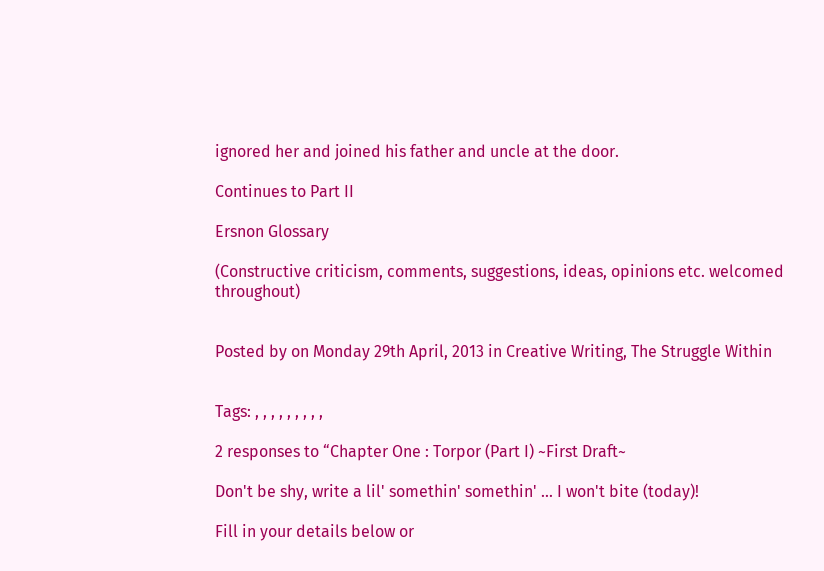ignored her and joined his father and uncle at the door.

Continues to Part II

Ersnon Glossary

(Constructive criticism, comments, suggestions, ideas, opinions etc. welcomed throughout)


Posted by on Monday 29th April, 2013 in Creative Writing, The Struggle Within


Tags: , , , , , , , , ,

2 responses to “Chapter One : Torpor (Part I) ~First Draft~

Don't be shy, write a lil' somethin' somethin' ... I won't bite (today)!

Fill in your details below or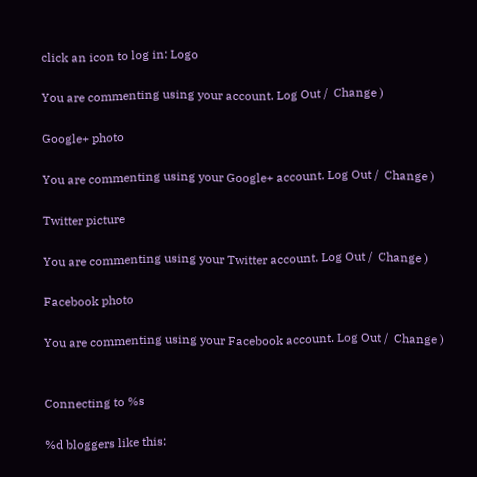click an icon to log in: Logo

You are commenting using your account. Log Out /  Change )

Google+ photo

You are commenting using your Google+ account. Log Out /  Change )

Twitter picture

You are commenting using your Twitter account. Log Out /  Change )

Facebook photo

You are commenting using your Facebook account. Log Out /  Change )


Connecting to %s

%d bloggers like this: